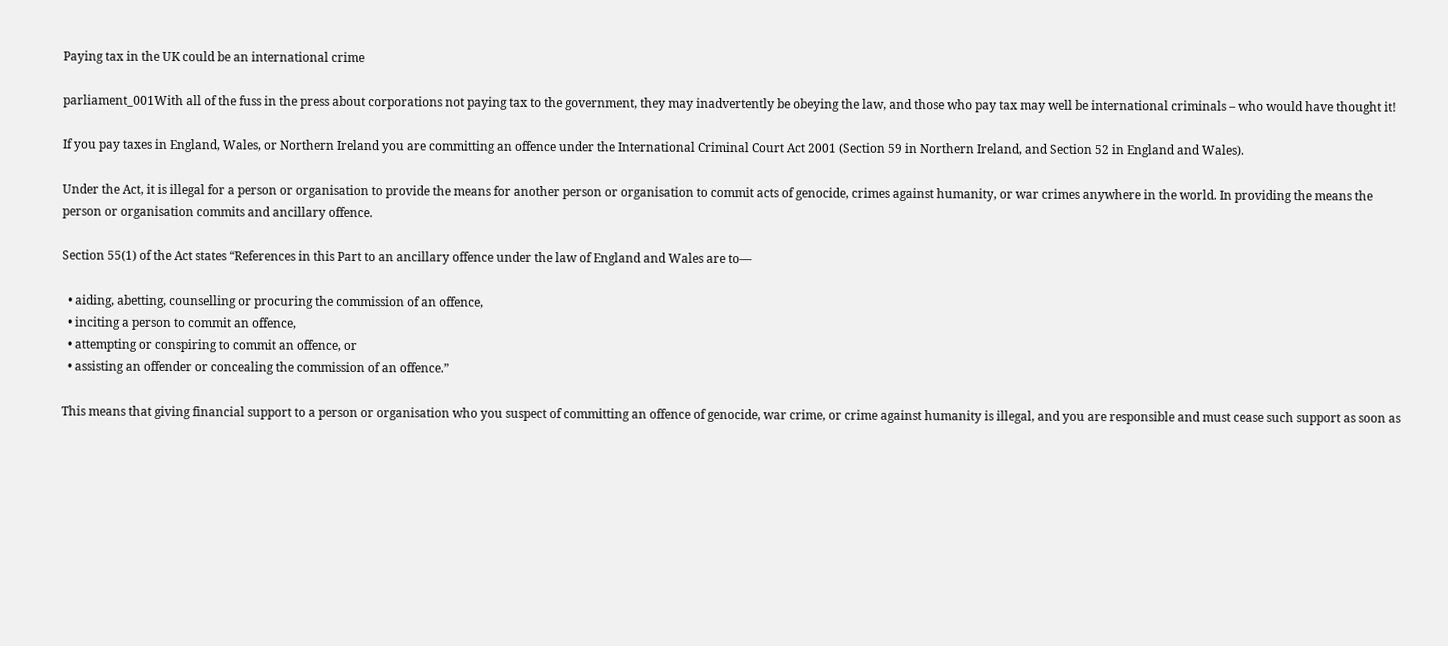Paying tax in the UK could be an international crime

parliament_001With all of the fuss in the press about corporations not paying tax to the government, they may inadvertently be obeying the law, and those who pay tax may well be international criminals – who would have thought it!

If you pay taxes in England, Wales, or Northern Ireland you are committing an offence under the International Criminal Court Act 2001 (Section 59 in Northern Ireland, and Section 52 in England and Wales).

Under the Act, it is illegal for a person or organisation to provide the means for another person or organisation to commit acts of genocide, crimes against humanity, or war crimes anywhere in the world. In providing the means the person or organisation commits and ancillary offence.

Section 55(1) of the Act states “References in this Part to an ancillary offence under the law of England and Wales are to—

  • aiding, abetting, counselling or procuring the commission of an offence,
  • inciting a person to commit an offence,
  • attempting or conspiring to commit an offence, or
  • assisting an offender or concealing the commission of an offence.”

This means that giving financial support to a person or organisation who you suspect of committing an offence of genocide, war crime, or crime against humanity is illegal, and you are responsible and must cease such support as soon as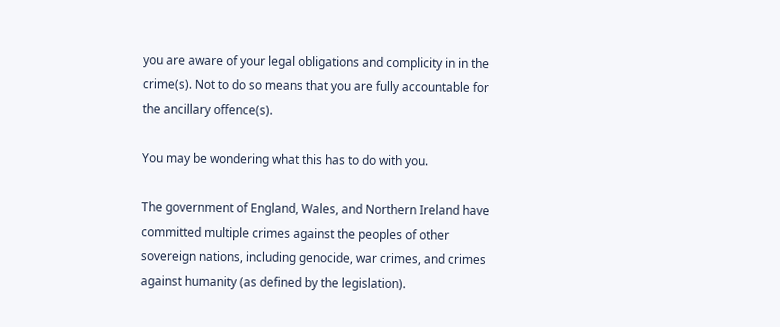you are aware of your legal obligations and complicity in in the crime(s). Not to do so means that you are fully accountable for the ancillary offence(s).

You may be wondering what this has to do with you.

The government of England, Wales, and Northern Ireland have committed multiple crimes against the peoples of other sovereign nations, including genocide, war crimes, and crimes against humanity (as defined by the legislation).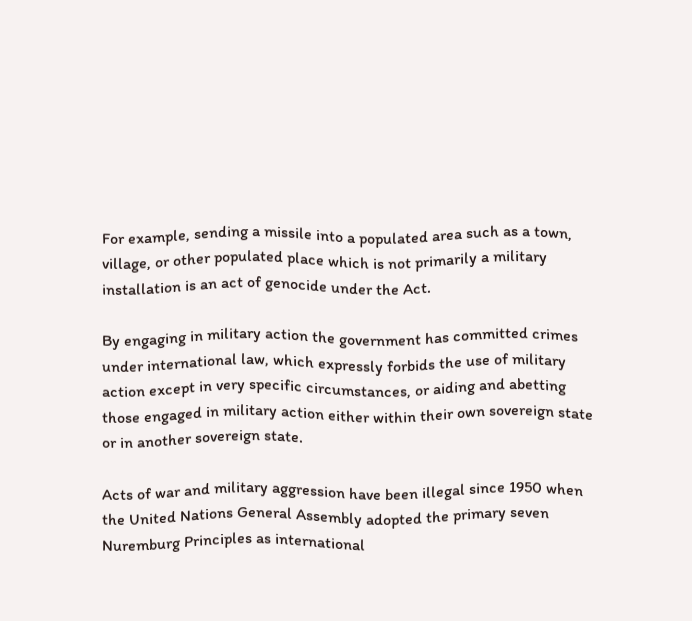For example, sending a missile into a populated area such as a town, village, or other populated place which is not primarily a military installation is an act of genocide under the Act.

By engaging in military action the government has committed crimes under international law, which expressly forbids the use of military action except in very specific circumstances, or aiding and abetting those engaged in military action either within their own sovereign state or in another sovereign state.

Acts of war and military aggression have been illegal since 1950 when the United Nations General Assembly adopted the primary seven Nuremburg Principles as international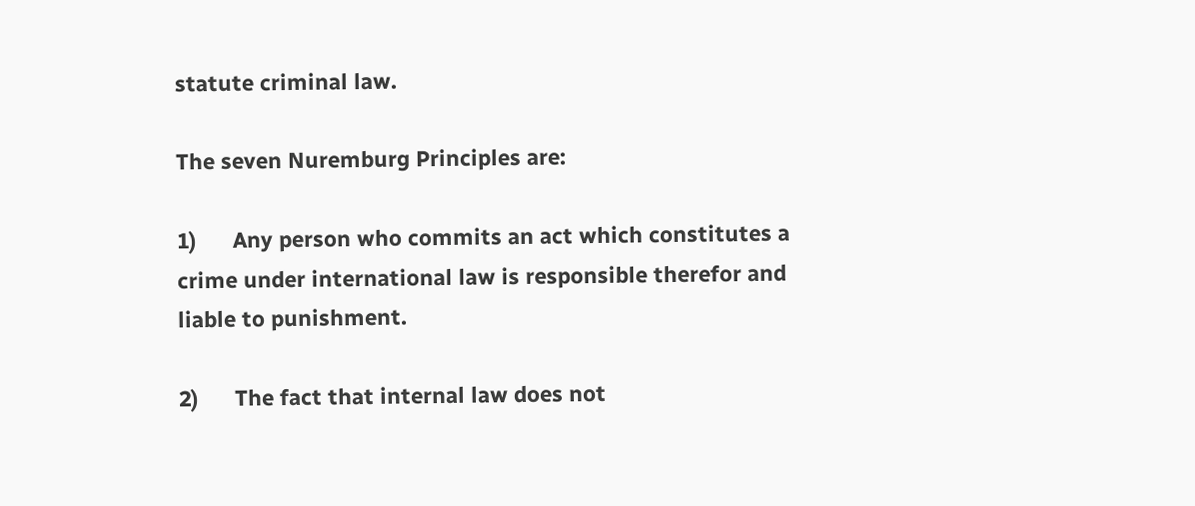statute criminal law.

The seven Nuremburg Principles are:

1)      Any person who commits an act which constitutes a crime under international law is responsible therefor and liable to punishment.

2)      The fact that internal law does not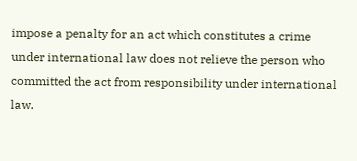impose a penalty for an act which constitutes a crime under international law does not relieve the person who committed the act from responsibility under international law.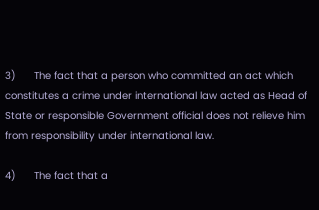3)      The fact that a person who committed an act which constitutes a crime under international law acted as Head of State or responsible Government official does not relieve him from responsibility under international law.

4)      The fact that a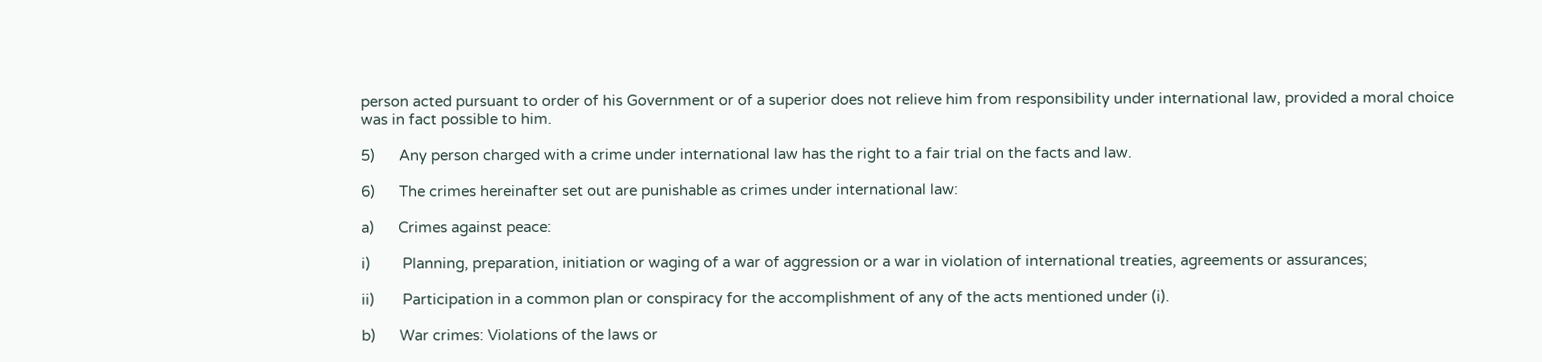person acted pursuant to order of his Government or of a superior does not relieve him from responsibility under international law, provided a moral choice was in fact possible to him.

5)      Any person charged with a crime under international law has the right to a fair trial on the facts and law.

6)      The crimes hereinafter set out are punishable as crimes under international law:

a)      Crimes against peace:

i)        Planning, preparation, initiation or waging of a war of aggression or a war in violation of international treaties, agreements or assurances;

ii)       Participation in a common plan or conspiracy for the accomplishment of any of the acts mentioned under (i).

b)      War crimes: Violations of the laws or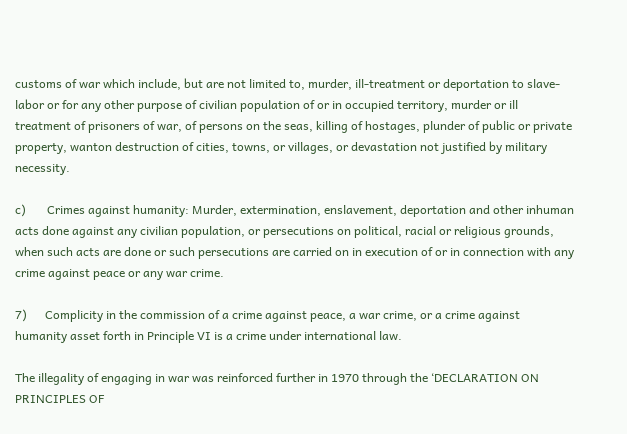customs of war which include, but are not limited to, murder, ill-treatment or deportation to slave-labor or for any other purpose of civilian population of or in occupied territory, murder or ill treatment of prisoners of war, of persons on the seas, killing of hostages, plunder of public or private property, wanton destruction of cities, towns, or villages, or devastation not justified by military necessity.

c)       Crimes against humanity: Murder, extermination, enslavement, deportation and other inhuman acts done against any civilian population, or persecutions on political, racial or religious grounds, when such acts are done or such persecutions are carried on in execution of or in connection with any crime against peace or any war crime.

7)      Complicity in the commission of a crime against peace, a war crime, or a crime against humanity asset forth in Principle VI is a crime under international law.

The illegality of engaging in war was reinforced further in 1970 through the ‘DECLARATION ON PRINCIPLES OF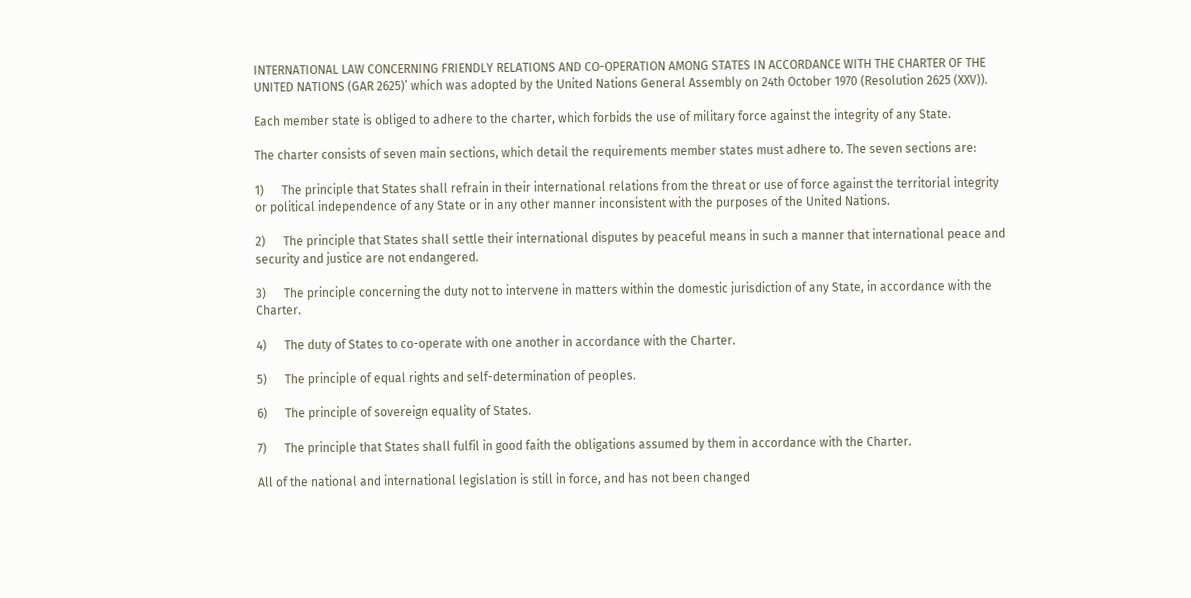INTERNATIONAL LAW CONCERNING FRIENDLY RELATIONS AND CO-OPERATION AMONG STATES IN ACCORDANCE WITH THE CHARTER OF THE UNITED NATIONS (GAR 2625)’ which was adopted by the United Nations General Assembly on 24th October 1970 (Resolution 2625 (XXV)).

Each member state is obliged to adhere to the charter, which forbids the use of military force against the integrity of any State.

The charter consists of seven main sections, which detail the requirements member states must adhere to. The seven sections are:

1)      The principle that States shall refrain in their international relations from the threat or use of force against the territorial integrity or political independence of any State or in any other manner inconsistent with the purposes of the United Nations.

2)      The principle that States shall settle their international disputes by peaceful means in such a manner that international peace and security and justice are not endangered.

3)      The principle concerning the duty not to intervene in matters within the domestic jurisdiction of any State, in accordance with the Charter.

4)      The duty of States to co-operate with one another in accordance with the Charter.

5)      The principle of equal rights and self-determination of peoples.

6)      The principle of sovereign equality of States.

7)      The principle that States shall fulfil in good faith the obligations assumed by them in accordance with the Charter.

All of the national and international legislation is still in force, and has not been changed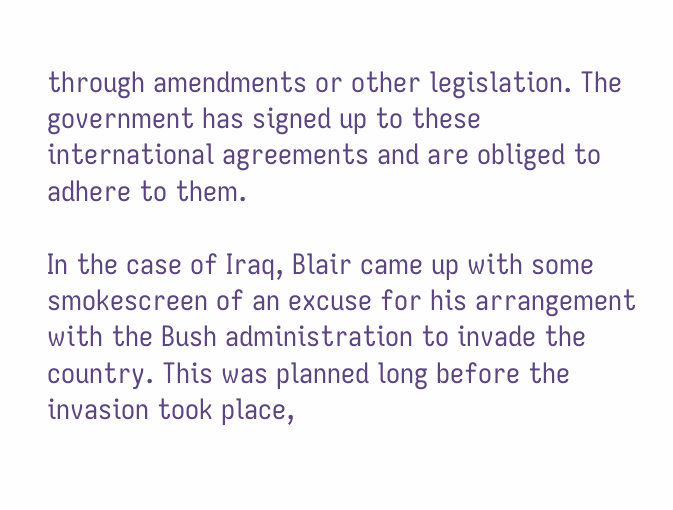through amendments or other legislation. The government has signed up to these international agreements and are obliged to adhere to them.

In the case of Iraq, Blair came up with some smokescreen of an excuse for his arrangement with the Bush administration to invade the country. This was planned long before the invasion took place,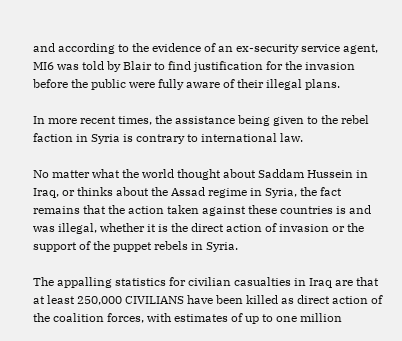and according to the evidence of an ex-security service agent, MI6 was told by Blair to find justification for the invasion before the public were fully aware of their illegal plans.

In more recent times, the assistance being given to the rebel faction in Syria is contrary to international law.

No matter what the world thought about Saddam Hussein in Iraq, or thinks about the Assad regime in Syria, the fact remains that the action taken against these countries is and was illegal, whether it is the direct action of invasion or the support of the puppet rebels in Syria.

The appalling statistics for civilian casualties in Iraq are that at least 250,000 CIVILIANS have been killed as direct action of the coalition forces, with estimates of up to one million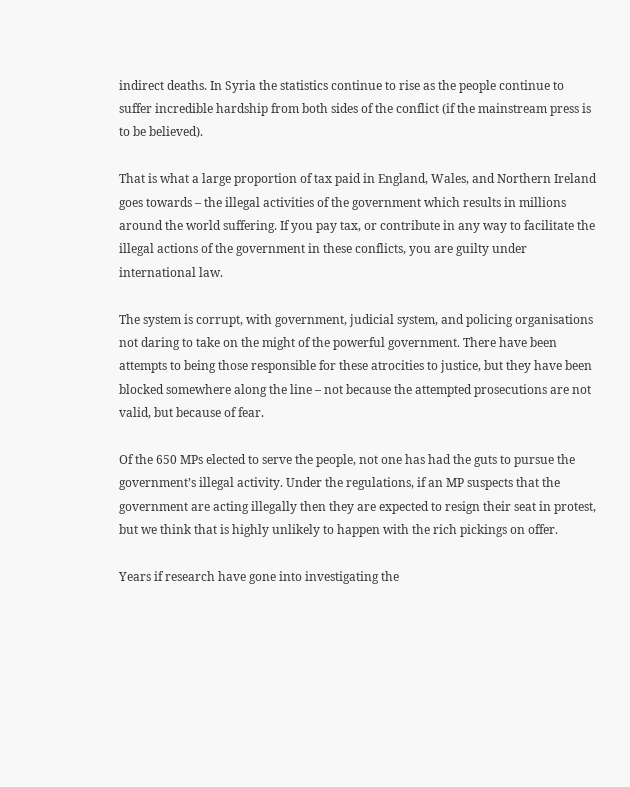indirect deaths. In Syria the statistics continue to rise as the people continue to suffer incredible hardship from both sides of the conflict (if the mainstream press is to be believed).

That is what a large proportion of tax paid in England, Wales, and Northern Ireland goes towards – the illegal activities of the government which results in millions around the world suffering. If you pay tax, or contribute in any way to facilitate the illegal actions of the government in these conflicts, you are guilty under international law.

The system is corrupt, with government, judicial system, and policing organisations not daring to take on the might of the powerful government. There have been attempts to being those responsible for these atrocities to justice, but they have been blocked somewhere along the line – not because the attempted prosecutions are not valid, but because of fear.

Of the 650 MPs elected to serve the people, not one has had the guts to pursue the government’s illegal activity. Under the regulations, if an MP suspects that the government are acting illegally then they are expected to resign their seat in protest, but we think that is highly unlikely to happen with the rich pickings on offer.

Years if research have gone into investigating the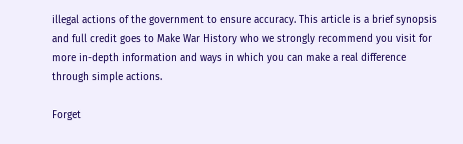illegal actions of the government to ensure accuracy. This article is a brief synopsis and full credit goes to Make War History who we strongly recommend you visit for more in-depth information and ways in which you can make a real difference through simple actions.

Forget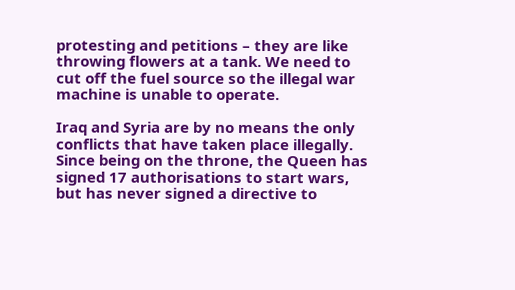protesting and petitions – they are like throwing flowers at a tank. We need to cut off the fuel source so the illegal war machine is unable to operate.

Iraq and Syria are by no means the only conflicts that have taken place illegally. Since being on the throne, the Queen has signed 17 authorisations to start wars, but has never signed a directive to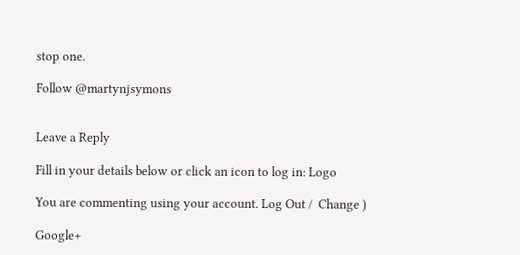stop one.

Follow @martynjsymons


Leave a Reply

Fill in your details below or click an icon to log in: Logo

You are commenting using your account. Log Out /  Change )

Google+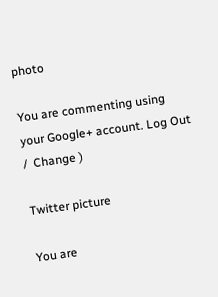photo

You are commenting using your Google+ account. Log Out /  Change )

Twitter picture

You are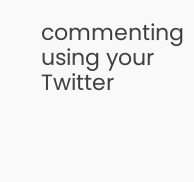commenting using your Twitter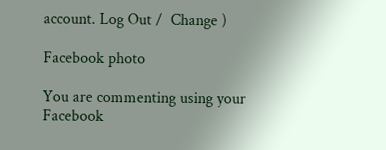account. Log Out /  Change )

Facebook photo

You are commenting using your Facebook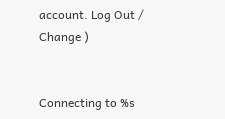account. Log Out /  Change )


Connecting to %s